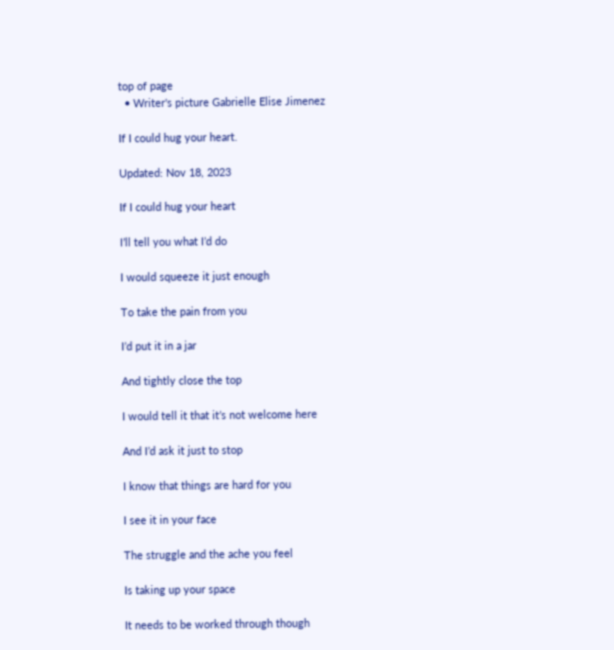top of page
  • Writer's picture Gabrielle Elise Jimenez

If I could hug your heart.

Updated: Nov 18, 2023

If I could hug your heart

I’ll tell you what I’d do

I would squeeze it just enough

To take the pain from you

I’d put it in a jar

And tightly close the top

I would tell it that it’s not welcome here

And I’d ask it just to stop

I know that things are hard for you

I see it in your face

The struggle and the ache you feel

Is taking up your space

It needs to be worked through though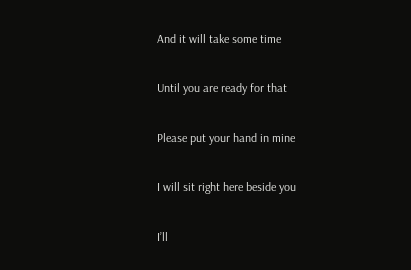And it will take some time

Until you are ready for that

Please put your hand in mine

I will sit right here beside you

I’ll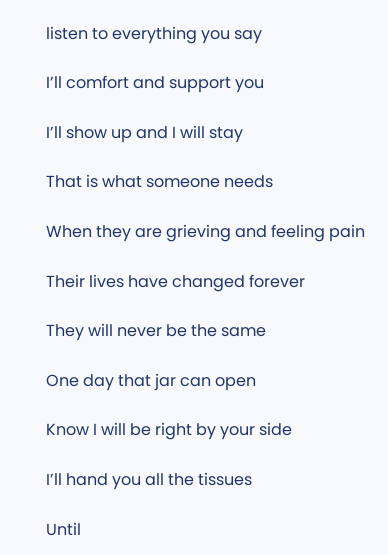listen to everything you say

I’ll comfort and support you

I’ll show up and I will stay

That is what someone needs

When they are grieving and feeling pain

Their lives have changed forever

They will never be the same

One day that jar can open

Know I will be right by your side

I’ll hand you all the tissues

Until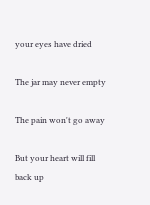your eyes have dried

The jar may never empty

The pain won't go away

But your heart will fill back up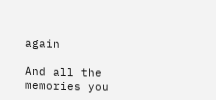again

And all the memories you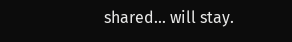shared... will stay.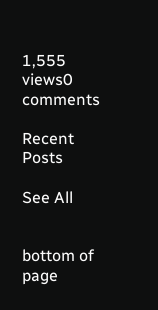1,555 views0 comments

Recent Posts

See All


bottom of page